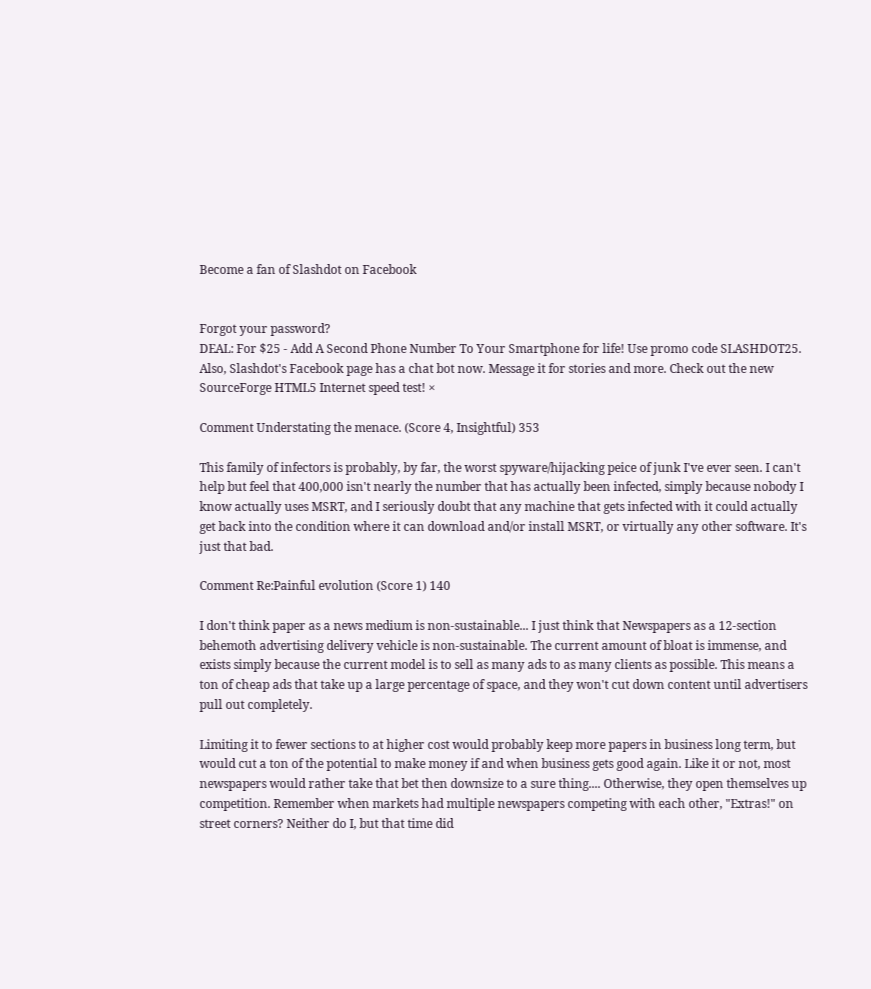Become a fan of Slashdot on Facebook


Forgot your password?
DEAL: For $25 - Add A Second Phone Number To Your Smartphone for life! Use promo code SLASHDOT25. Also, Slashdot's Facebook page has a chat bot now. Message it for stories and more. Check out the new SourceForge HTML5 Internet speed test! ×

Comment Understating the menace. (Score 4, Insightful) 353

This family of infectors is probably, by far, the worst spyware/hijacking peice of junk I've ever seen. I can't help but feel that 400,000 isn't nearly the number that has actually been infected, simply because nobody I know actually uses MSRT, and I seriously doubt that any machine that gets infected with it could actually get back into the condition where it can download and/or install MSRT, or virtually any other software. It's just that bad.

Comment Re:Painful evolution (Score 1) 140

I don't think paper as a news medium is non-sustainable... I just think that Newspapers as a 12-section behemoth advertising delivery vehicle is non-sustainable. The current amount of bloat is immense, and exists simply because the current model is to sell as many ads to as many clients as possible. This means a ton of cheap ads that take up a large percentage of space, and they won't cut down content until advertisers pull out completely.

Limiting it to fewer sections to at higher cost would probably keep more papers in business long term, but would cut a ton of the potential to make money if and when business gets good again. Like it or not, most newspapers would rather take that bet then downsize to a sure thing.... Otherwise, they open themselves up competition. Remember when markets had multiple newspapers competing with each other, "Extras!" on street corners? Neither do I, but that time did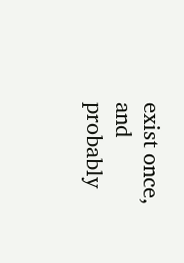exist once, and probably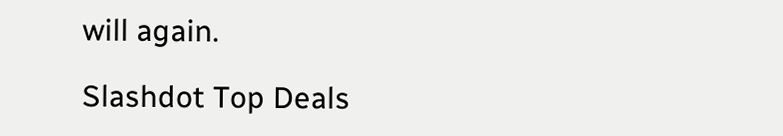will again.

Slashdot Top Deals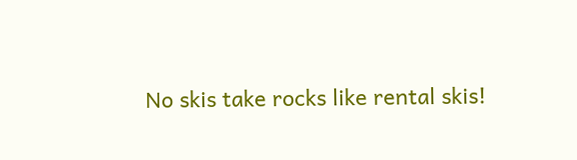No skis take rocks like rental skis!